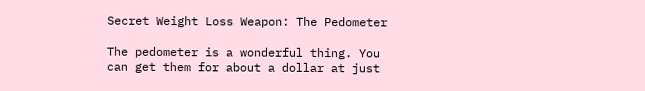Secret Weight Loss Weapon: The Pedometer

The pedometer is a wonderful thing. You can get them for about a dollar at just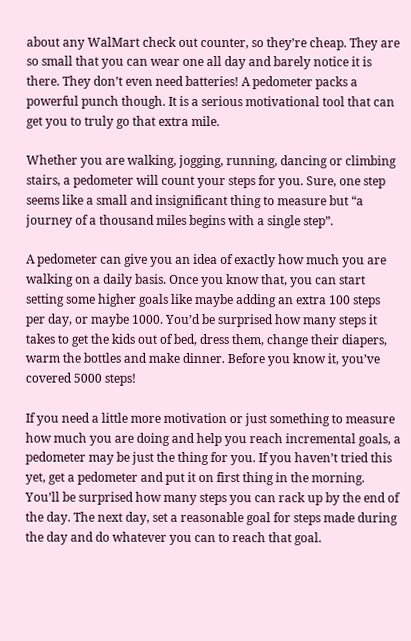about any WalMart check out counter, so they’re cheap. They are so small that you can wear one all day and barely notice it is there. They don’t even need batteries! A pedometer packs a powerful punch though. It is a serious motivational tool that can get you to truly go that extra mile.

Whether you are walking, jogging, running, dancing or climbing stairs, a pedometer will count your steps for you. Sure, one step seems like a small and insignificant thing to measure but “a journey of a thousand miles begins with a single step”.

A pedometer can give you an idea of exactly how much you are walking on a daily basis. Once you know that, you can start setting some higher goals like maybe adding an extra 100 steps per day, or maybe 1000. You’d be surprised how many steps it takes to get the kids out of bed, dress them, change their diapers, warm the bottles and make dinner. Before you know it, you’ve covered 5000 steps!

If you need a little more motivation or just something to measure how much you are doing and help you reach incremental goals, a pedometer may be just the thing for you. If you haven’t tried this yet, get a pedometer and put it on first thing in the morning. You’ll be surprised how many steps you can rack up by the end of the day. The next day, set a reasonable goal for steps made during the day and do whatever you can to reach that goal.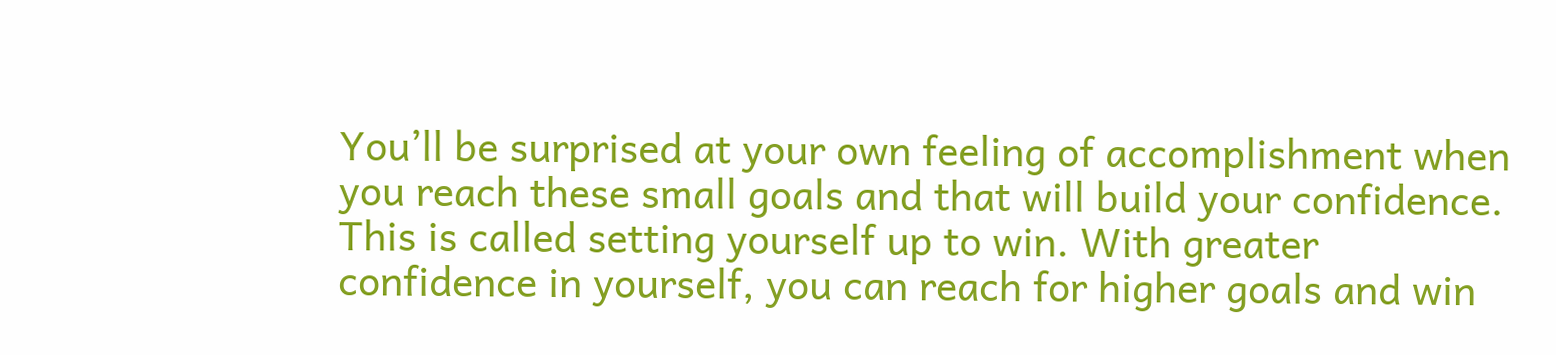You’ll be surprised at your own feeling of accomplishment when you reach these small goals and that will build your confidence. This is called setting yourself up to win. With greater confidence in yourself, you can reach for higher goals and win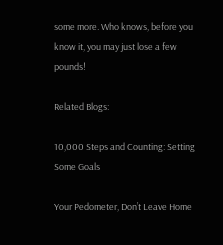some more. Who knows, before you know it, you may just lose a few pounds!

Related Blogs:

10,000 Steps and Counting: Setting Some Goals

Your Pedometer, Don’t Leave Home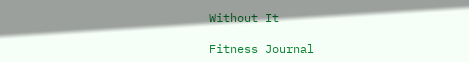Without It

Fitness Journal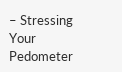– Stressing Your Pedometer